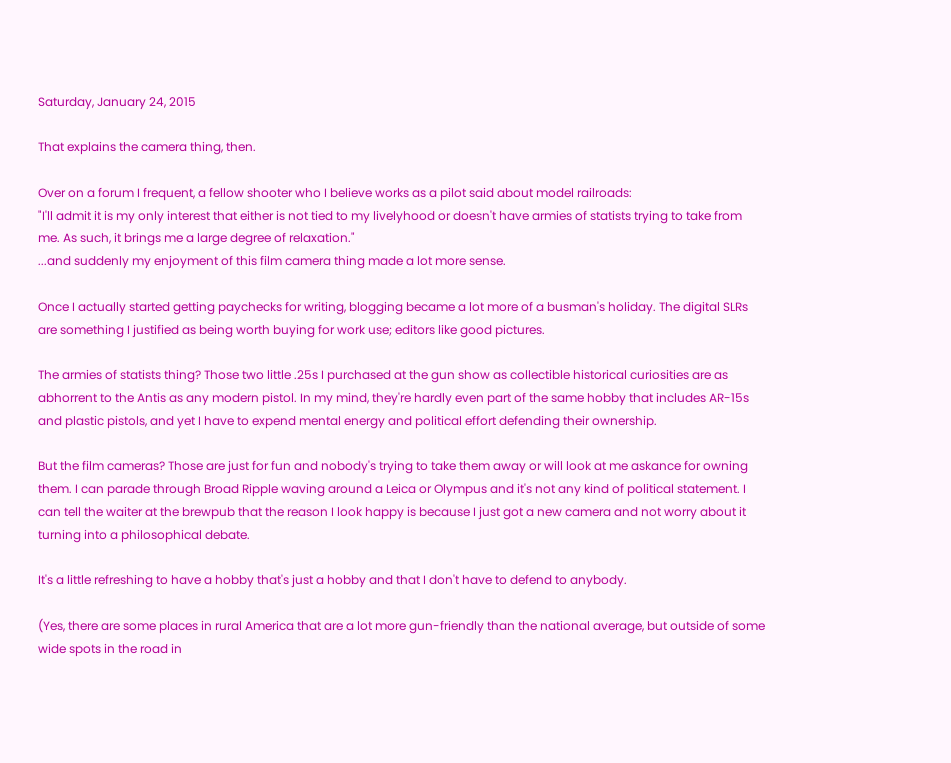Saturday, January 24, 2015

That explains the camera thing, then.

Over on a forum I frequent, a fellow shooter who I believe works as a pilot said about model railroads:
"I'll admit it is my only interest that either is not tied to my livelyhood or doesn't have armies of statists trying to take from me. As such, it brings me a large degree of relaxation."
...and suddenly my enjoyment of this film camera thing made a lot more sense.

Once I actually started getting paychecks for writing, blogging became a lot more of a busman's holiday. The digital SLRs are something I justified as being worth buying for work use; editors like good pictures.

The armies of statists thing? Those two little .25s I purchased at the gun show as collectible historical curiosities are as abhorrent to the Antis as any modern pistol. In my mind, they're hardly even part of the same hobby that includes AR-15s and plastic pistols, and yet I have to expend mental energy and political effort defending their ownership.

But the film cameras? Those are just for fun and nobody's trying to take them away or will look at me askance for owning them. I can parade through Broad Ripple waving around a Leica or Olympus and it's not any kind of political statement. I can tell the waiter at the brewpub that the reason I look happy is because I just got a new camera and not worry about it turning into a philosophical debate.

It's a little refreshing to have a hobby that's just a hobby and that I don't have to defend to anybody.

(Yes, there are some places in rural America that are a lot more gun-friendly than the national average, but outside of some wide spots in the road in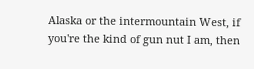Alaska or the intermountain West, if you're the kind of gun nut I am, then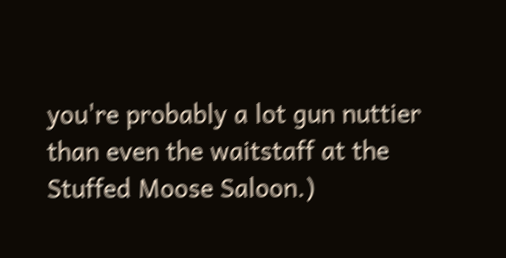you're probably a lot gun nuttier than even the waitstaff at the Stuffed Moose Saloon.)